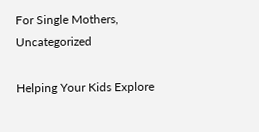For Single Mothers, Uncategorized

Helping Your Kids Explore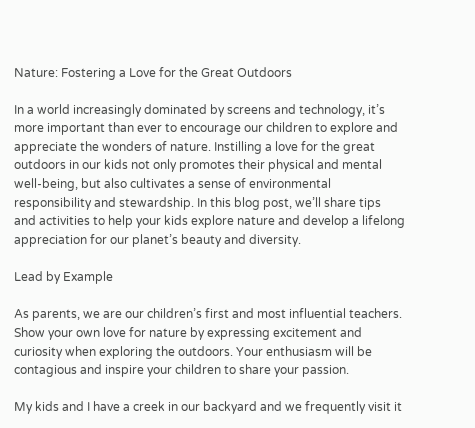Nature: Fostering a Love for the Great Outdoors

In a world increasingly dominated by screens and technology, it’s more important than ever to encourage our children to explore and appreciate the wonders of nature. Instilling a love for the great outdoors in our kids not only promotes their physical and mental well-being, but also cultivates a sense of environmental responsibility and stewardship. In this blog post, we’ll share tips and activities to help your kids explore nature and develop a lifelong appreciation for our planet’s beauty and diversity.

Lead by Example

As parents, we are our children’s first and most influential teachers. Show your own love for nature by expressing excitement and curiosity when exploring the outdoors. Your enthusiasm will be contagious and inspire your children to share your passion.

My kids and I have a creek in our backyard and we frequently visit it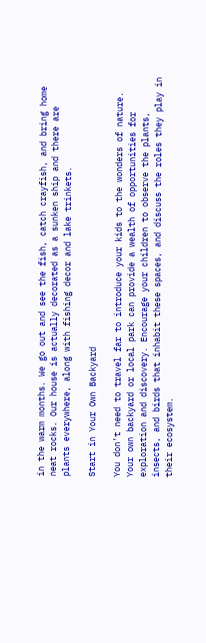in the warm months. We go out and see the fish, catch crayfish, and bring home neat rocks. Our house is actually decorated as a sunken ship and there are plants everywhere, along with fishing decor and lake trinkets.

Start in Your Own Backyard

You don’t need to travel far to introduce your kids to the wonders of nature. Your own backyard or local park can provide a wealth of opportunities for exploration and discovery. Encourage your children to observe the plants, insects, and birds that inhabit these spaces, and discuss the roles they play in their ecosystem.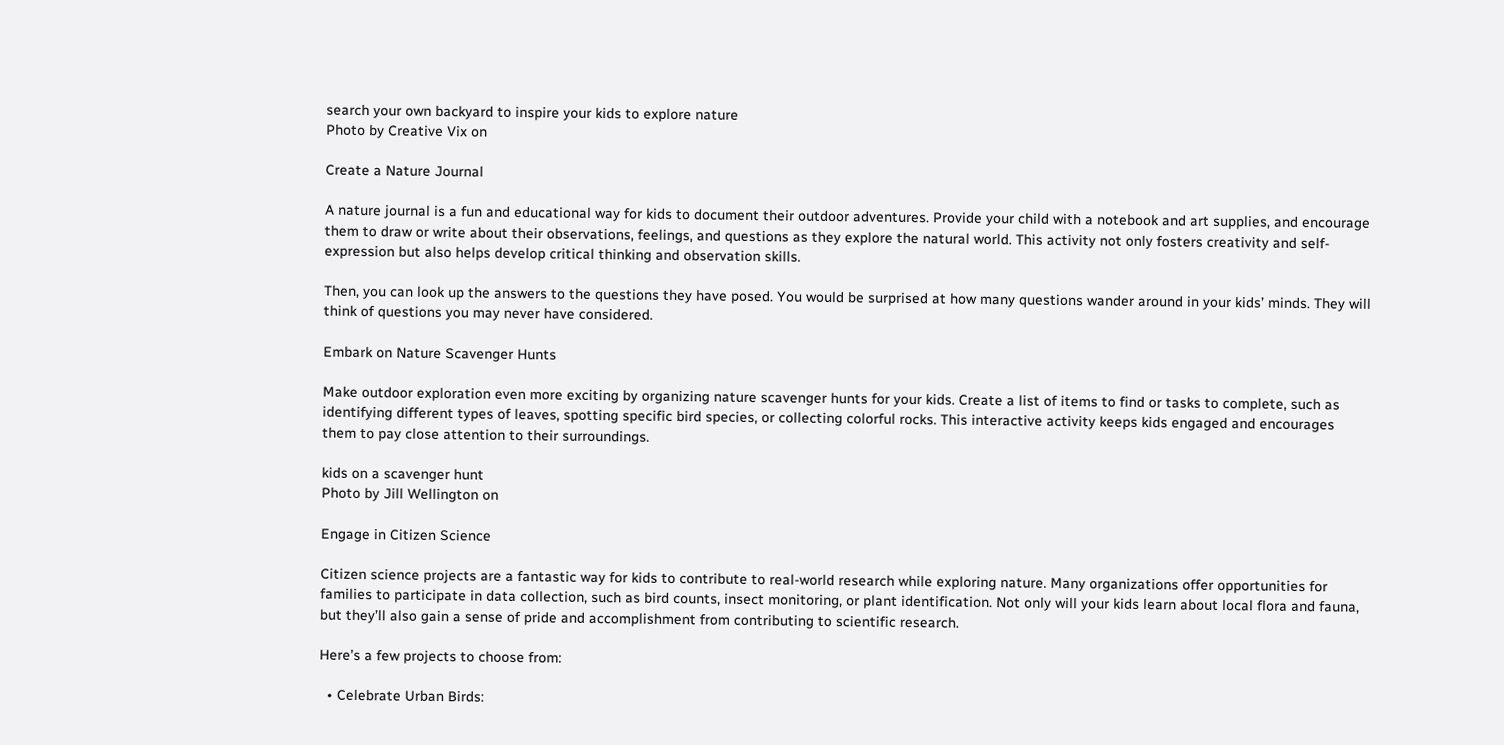search your own backyard to inspire your kids to explore nature
Photo by Creative Vix on

Create a Nature Journal

A nature journal is a fun and educational way for kids to document their outdoor adventures. Provide your child with a notebook and art supplies, and encourage them to draw or write about their observations, feelings, and questions as they explore the natural world. This activity not only fosters creativity and self-expression but also helps develop critical thinking and observation skills.

Then, you can look up the answers to the questions they have posed. You would be surprised at how many questions wander around in your kids’ minds. They will think of questions you may never have considered.

Embark on Nature Scavenger Hunts

Make outdoor exploration even more exciting by organizing nature scavenger hunts for your kids. Create a list of items to find or tasks to complete, such as identifying different types of leaves, spotting specific bird species, or collecting colorful rocks. This interactive activity keeps kids engaged and encourages them to pay close attention to their surroundings.

kids on a scavenger hunt
Photo by Jill Wellington on

Engage in Citizen Science

Citizen science projects are a fantastic way for kids to contribute to real-world research while exploring nature. Many organizations offer opportunities for families to participate in data collection, such as bird counts, insect monitoring, or plant identification. Not only will your kids learn about local flora and fauna, but they’ll also gain a sense of pride and accomplishment from contributing to scientific research.

Here’s a few projects to choose from:

  • Celebrate Urban Birds: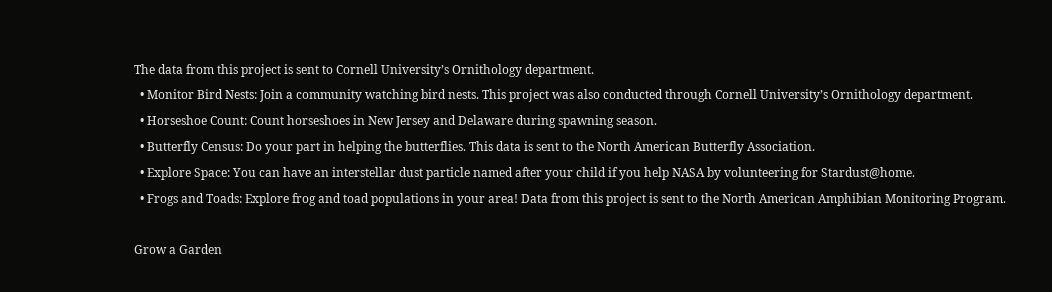The data from this project is sent to Cornell University’s Ornithology department.
  • Monitor Bird Nests: Join a community watching bird nests. This project was also conducted through Cornell University’s Ornithology department.
  • Horseshoe Count: Count horseshoes in New Jersey and Delaware during spawning season.
  • Butterfly Census: Do your part in helping the butterflies. This data is sent to the North American Butterfly Association.
  • Explore Space: You can have an interstellar dust particle named after your child if you help NASA by volunteering for Stardust@home.
  • Frogs and Toads: Explore frog and toad populations in your area! Data from this project is sent to the North American Amphibian Monitoring Program.

Grow a Garden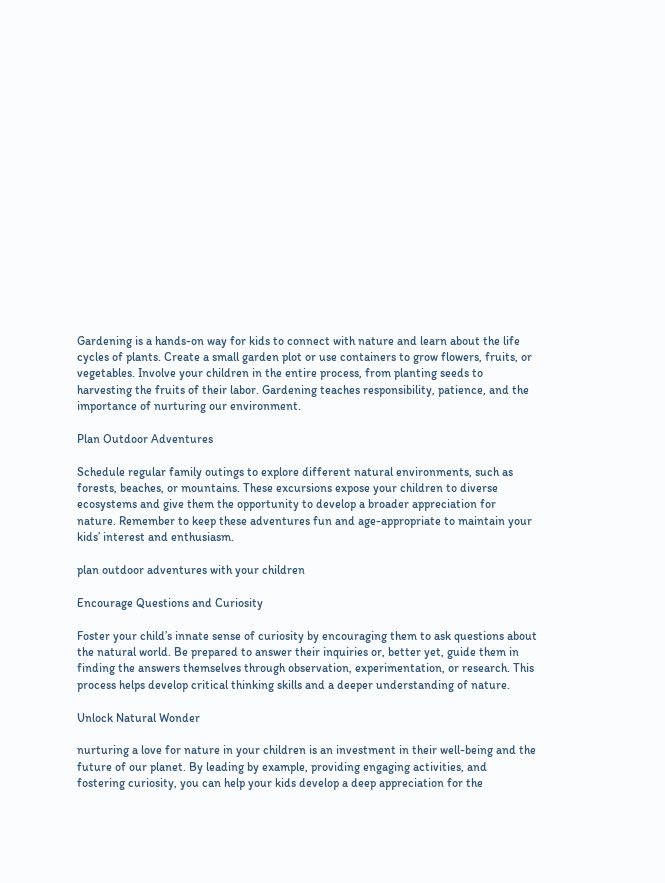Gardening is a hands-on way for kids to connect with nature and learn about the life cycles of plants. Create a small garden plot or use containers to grow flowers, fruits, or vegetables. Involve your children in the entire process, from planting seeds to harvesting the fruits of their labor. Gardening teaches responsibility, patience, and the importance of nurturing our environment.

Plan Outdoor Adventures

Schedule regular family outings to explore different natural environments, such as forests, beaches, or mountains. These excursions expose your children to diverse ecosystems and give them the opportunity to develop a broader appreciation for nature. Remember to keep these adventures fun and age-appropriate to maintain your kids’ interest and enthusiasm.

plan outdoor adventures with your children

Encourage Questions and Curiosity

Foster your child’s innate sense of curiosity by encouraging them to ask questions about the natural world. Be prepared to answer their inquiries or, better yet, guide them in finding the answers themselves through observation, experimentation, or research. This process helps develop critical thinking skills and a deeper understanding of nature.

Unlock Natural Wonder

nurturing a love for nature in your children is an investment in their well-being and the future of our planet. By leading by example, providing engaging activities, and fostering curiosity, you can help your kids develop a deep appreciation for the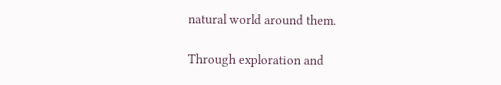natural world around them.

Through exploration and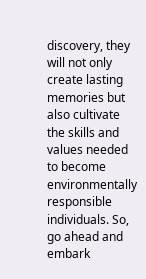discovery, they will not only create lasting memories but also cultivate the skills and values needed to become environmentally responsible individuals. So, go ahead and embark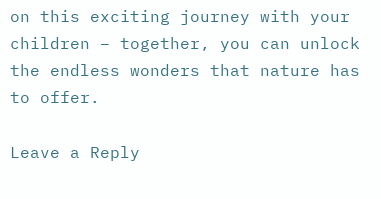on this exciting journey with your children – together, you can unlock the endless wonders that nature has to offer.

Leave a Reply